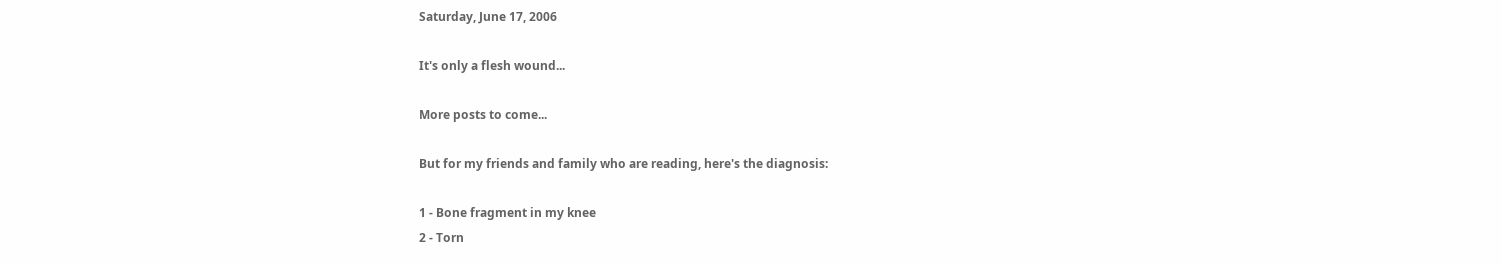Saturday, June 17, 2006

It's only a flesh wound...

More posts to come...

But for my friends and family who are reading, here's the diagnosis:

1 - Bone fragment in my knee
2 - Torn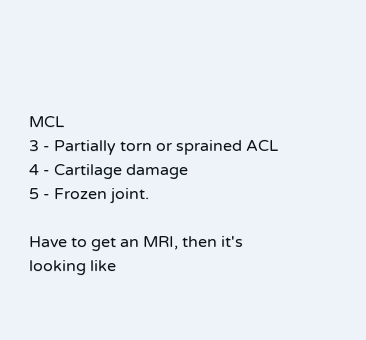MCL
3 - Partially torn or sprained ACL
4 - Cartilage damage
5 - Frozen joint.

Have to get an MRI, then it's looking like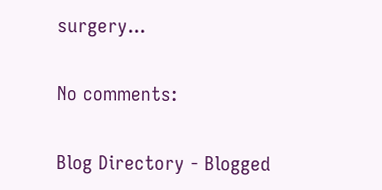surgery...

No comments:

Blog Directory - Blogged